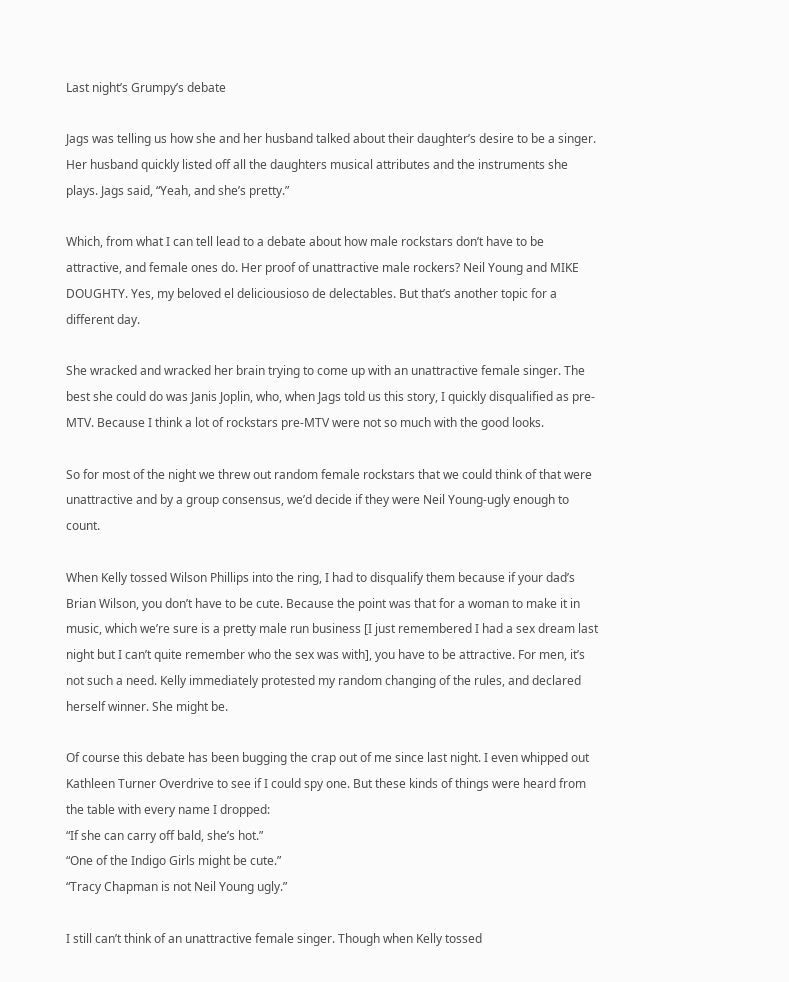Last night’s Grumpy’s debate

Jags was telling us how she and her husband talked about their daughter’s desire to be a singer. Her husband quickly listed off all the daughters musical attributes and the instruments she plays. Jags said, “Yeah, and she’s pretty.”

Which, from what I can tell lead to a debate about how male rockstars don’t have to be attractive, and female ones do. Her proof of unattractive male rockers? Neil Young and MIKE DOUGHTY. Yes, my beloved el deliciousioso de delectables. But that’s another topic for a different day.

She wracked and wracked her brain trying to come up with an unattractive female singer. The best she could do was Janis Joplin, who, when Jags told us this story, I quickly disqualified as pre-MTV. Because I think a lot of rockstars pre-MTV were not so much with the good looks.

So for most of the night we threw out random female rockstars that we could think of that were unattractive and by a group consensus, we’d decide if they were Neil Young-ugly enough to count.

When Kelly tossed Wilson Phillips into the ring, I had to disqualify them because if your dad’s Brian Wilson, you don’t have to be cute. Because the point was that for a woman to make it in music, which we’re sure is a pretty male run business [I just remembered I had a sex dream last night but I can’t quite remember who the sex was with], you have to be attractive. For men, it’s not such a need. Kelly immediately protested my random changing of the rules, and declared herself winner. She might be.

Of course this debate has been bugging the crap out of me since last night. I even whipped out Kathleen Turner Overdrive to see if I could spy one. But these kinds of things were heard from the table with every name I dropped:
“If she can carry off bald, she’s hot.”
“One of the Indigo Girls might be cute.”
“Tracy Chapman is not Neil Young ugly.”

I still can’t think of an unattractive female singer. Though when Kelly tossed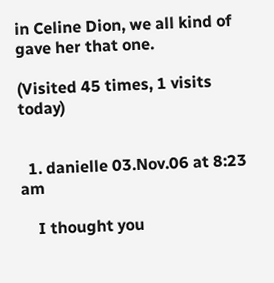in Celine Dion, we all kind of gave her that one.

(Visited 45 times, 1 visits today)


  1. danielle 03.Nov.06 at 8:23 am

    I thought you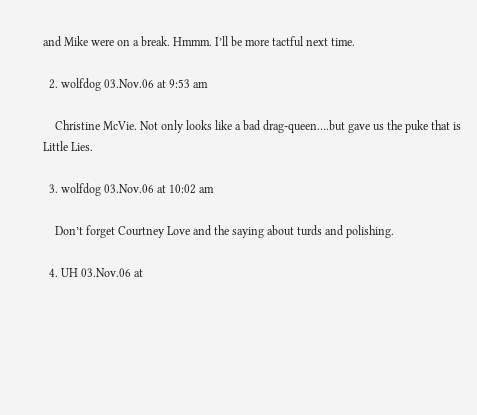and Mike were on a break. Hmmm. I’ll be more tactful next time.

  2. wolfdog 03.Nov.06 at 9:53 am

    Christine McVie. Not only looks like a bad drag-queen….but gave us the puke that is Little Lies.

  3. wolfdog 03.Nov.06 at 10:02 am

    Don’t forget Courtney Love and the saying about turds and polishing.

  4. UH 03.Nov.06 at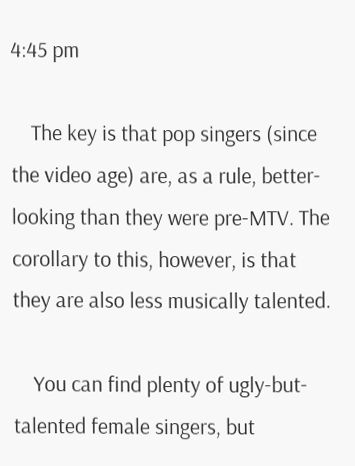4:45 pm

    The key is that pop singers (since the video age) are, as a rule, better-looking than they were pre-MTV. The corollary to this, however, is that they are also less musically talented.

    You can find plenty of ugly-but-talented female singers, but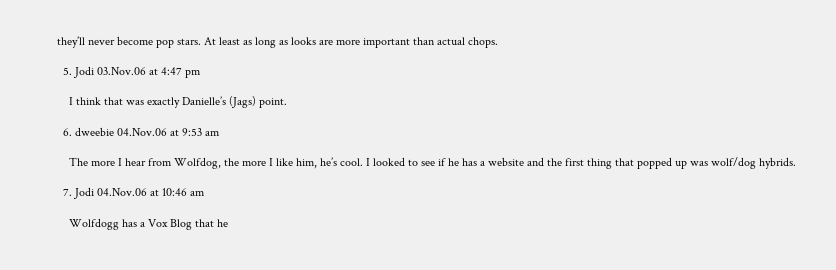they’ll never become pop stars. At least as long as looks are more important than actual chops.

  5. Jodi 03.Nov.06 at 4:47 pm

    I think that was exactly Danielle’s (Jags) point.

  6. dweebie 04.Nov.06 at 9:53 am

    The more I hear from Wolfdog, the more I like him, he’s cool. I looked to see if he has a website and the first thing that popped up was wolf/dog hybrids.

  7. Jodi 04.Nov.06 at 10:46 am

    Wolfdogg has a Vox Blog that he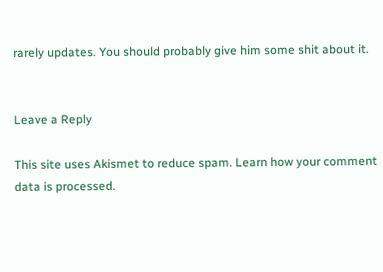rarely updates. You should probably give him some shit about it.


Leave a Reply

This site uses Akismet to reduce spam. Learn how your comment data is processed.